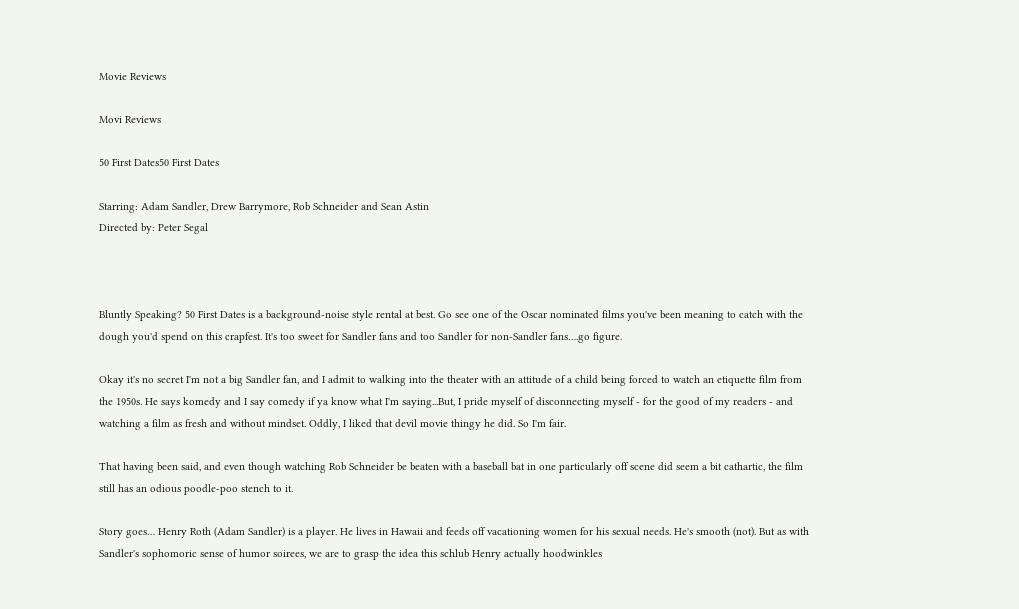Movie Reviews

Movi Reviews

50 First Dates50 First Dates

Starring: Adam Sandler, Drew Barrymore, Rob Schneider and Sean Astin
Directed by: Peter Segal



Bluntly Speaking? 50 First Dates is a background-noise style rental at best. Go see one of the Oscar nominated films you've been meaning to catch with the dough you'd spend on this crapfest. It's too sweet for Sandler fans and too Sandler for non-Sandler fans….go figure.

Okay it's no secret I'm not a big Sandler fan, and I admit to walking into the theater with an attitude of a child being forced to watch an etiquette film from the 1950s. He says komedy and I say comedy if ya know what I'm saying...But, I pride myself of disconnecting myself - for the good of my readers - and watching a film as fresh and without mindset. Oddly, I liked that devil movie thingy he did. So I'm fair.

That having been said, and even though watching Rob Schneider be beaten with a baseball bat in one particularly off scene did seem a bit cathartic, the film still has an odious poodle-poo stench to it.

Story goes… Henry Roth (Adam Sandler) is a player. He lives in Hawaii and feeds off vacationing women for his sexual needs. He's smooth (not). But as with Sandler's sophomoric sense of humor soirees, we are to grasp the idea this schlub Henry actually hoodwinkles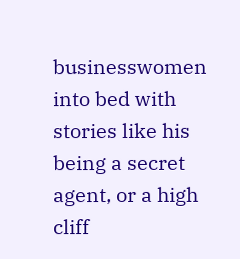businesswomen into bed with stories like his being a secret agent, or a high cliff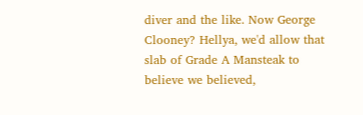diver and the like. Now George Clooney? Hellya, we'd allow that slab of Grade A Mansteak to believe we believed,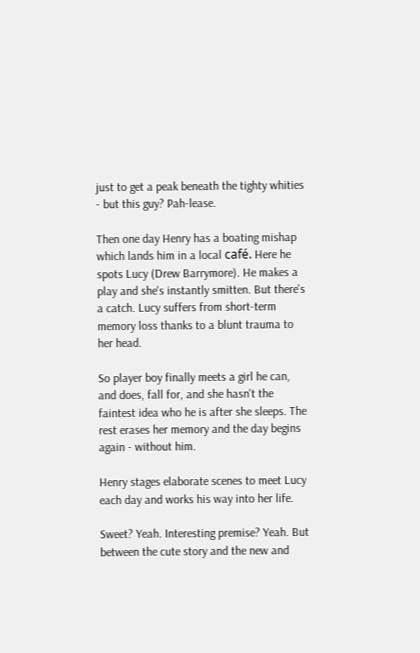just to get a peak beneath the tighty whities - but this guy? Pah-lease.

Then one day Henry has a boating mishap which lands him in a local café. Here he spots Lucy (Drew Barrymore). He makes a play and she's instantly smitten. But there's a catch. Lucy suffers from short-term memory loss thanks to a blunt trauma to her head.

So player boy finally meets a girl he can, and does, fall for, and she hasn't the faintest idea who he is after she sleeps. The rest erases her memory and the day begins again - without him.

Henry stages elaborate scenes to meet Lucy each day and works his way into her life.

Sweet? Yeah. Interesting premise? Yeah. But between the cute story and the new and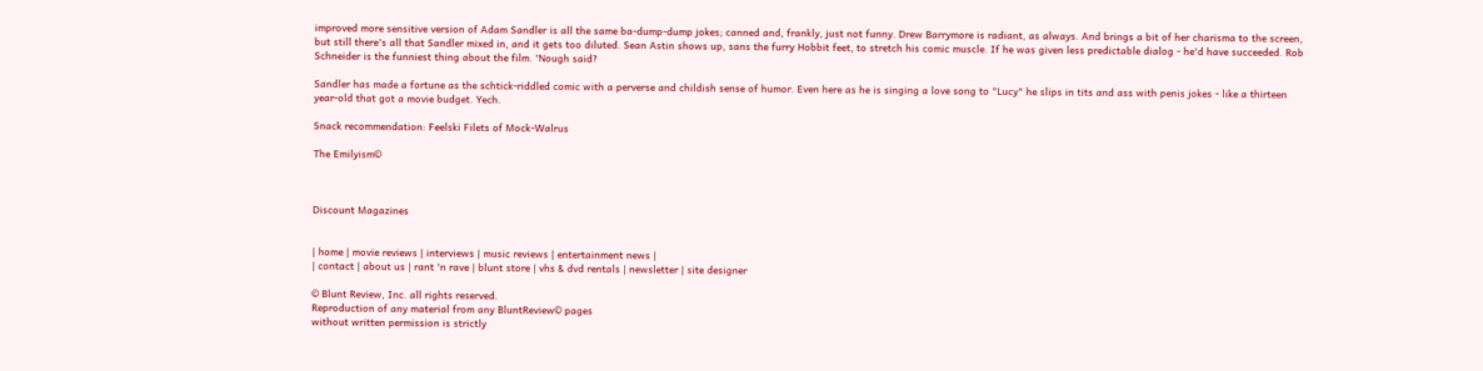improved more sensitive version of Adam Sandler is all the same ba-dump-dump jokes; canned and, frankly, just not funny. Drew Barrymore is radiant, as always. And brings a bit of her charisma to the screen, but still there's all that Sandler mixed in, and it gets too diluted. Sean Astin shows up, sans the furry Hobbit feet, to stretch his comic muscle. If he was given less predictable dialog - he'd have succeeded. Rob Schneider is the funniest thing about the film. 'Nough said?

Sandler has made a fortune as the schtick-riddled comic with a perverse and childish sense of humor. Even here as he is singing a love song to "Lucy" he slips in tits and ass with penis jokes - like a thirteen year-old that got a movie budget. Yech.

Snack recommendation: Feelski Filets of Mock-Walrus

The Emilyism©



Discount Magazines


| home | movie reviews | interviews | music reviews | entertainment news |
| contact | about us | rant 'n rave | blunt store | vhs & dvd rentals | newsletter | site designer

© Blunt Review, Inc. all rights reserved.
Reproduction of any material from any BluntReview© pages
without written permission is strictly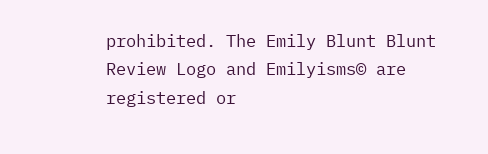prohibited. The Emily Blunt Blunt Review Logo and Emilyisms© are registered or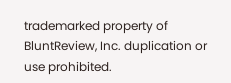trademarked property of BluntReview, Inc. duplication or use prohibited.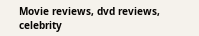Movie reviews, dvd reviews, celebrity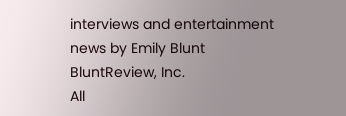interviews and entertainment news by Emily Blunt BluntReview, Inc.
All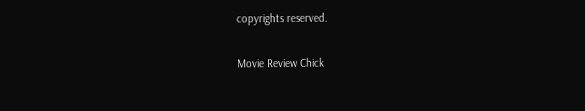copyrights reserved.

Movie Review Chick